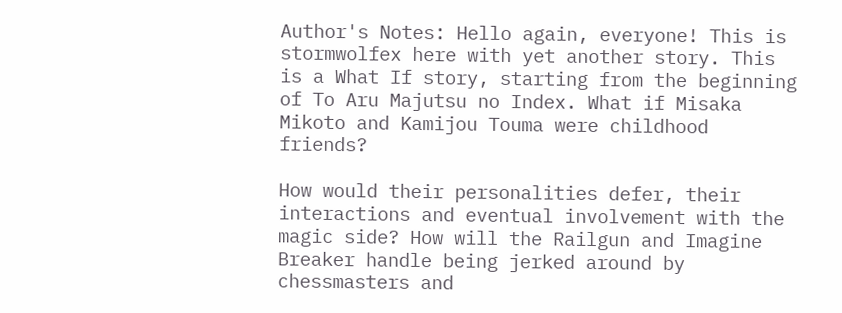Author's Notes: Hello again, everyone! This is stormwolfex here with yet another story. This is a What If story, starting from the beginning of To Aru Majutsu no Index. What if Misaka Mikoto and Kamijou Touma were childhood friends?

How would their personalities defer, their interactions and eventual involvement with the magic side? How will the Railgun and Imagine Breaker handle being jerked around by chessmasters and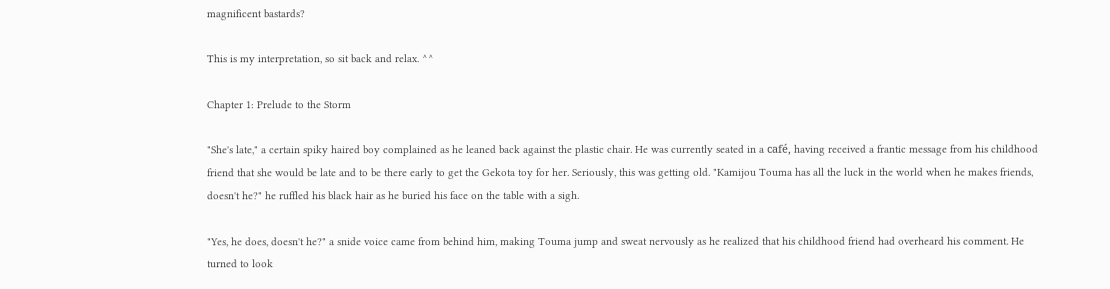magnificent bastards?

This is my interpretation, so sit back and relax. ^^

Chapter 1: Prelude to the Storm

"She's late," a certain spiky haired boy complained as he leaned back against the plastic chair. He was currently seated in a café, having received a frantic message from his childhood friend that she would be late and to be there early to get the Gekota toy for her. Seriously, this was getting old. "Kamijou Touma has all the luck in the world when he makes friends, doesn't he?" he ruffled his black hair as he buried his face on the table with a sigh.

"Yes, he does, doesn't he?" a snide voice came from behind him, making Touma jump and sweat nervously as he realized that his childhood friend had overheard his comment. He turned to look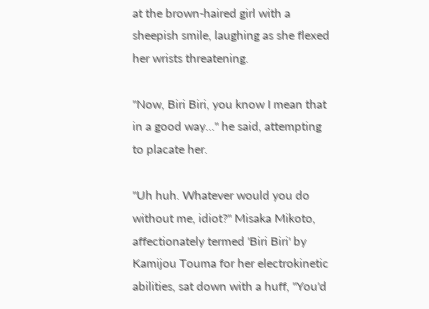at the brown-haired girl with a sheepish smile, laughing as she flexed her wrists threatening.

"Now, Biri Biri, you know I mean that in a good way…" he said, attempting to placate her.

"Uh huh. Whatever would you do without me, idiot?" Misaka Mikoto, affectionately termed 'Biri Biri' by Kamijou Touma for her electrokinetic abilities, sat down with a huff, "You'd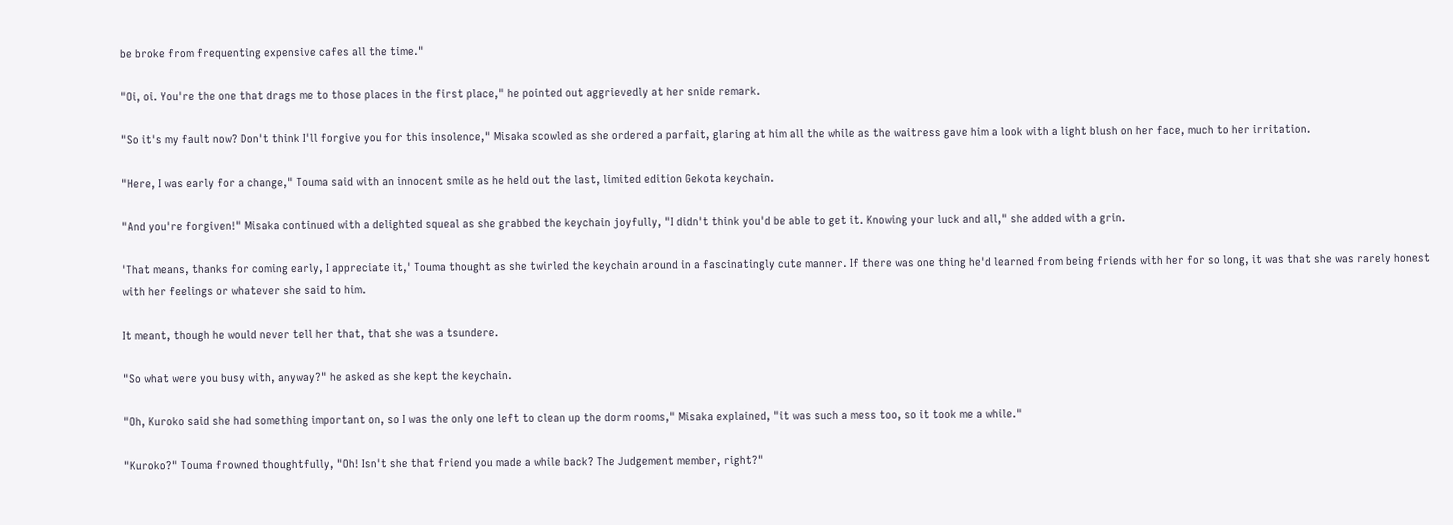be broke from frequenting expensive cafes all the time."

"Oi, oi. You're the one that drags me to those places in the first place," he pointed out aggrievedly at her snide remark.

"So it's my fault now? Don't think I'll forgive you for this insolence," Misaka scowled as she ordered a parfait, glaring at him all the while as the waitress gave him a look with a light blush on her face, much to her irritation.

"Here, I was early for a change," Touma said with an innocent smile as he held out the last, limited edition Gekota keychain.

"And you're forgiven!" Misaka continued with a delighted squeal as she grabbed the keychain joyfully, "I didn't think you'd be able to get it. Knowing your luck and all," she added with a grin.

'That means, thanks for coming early, I appreciate it,' Touma thought as she twirled the keychain around in a fascinatingly cute manner. If there was one thing he'd learned from being friends with her for so long, it was that she was rarely honest with her feelings or whatever she said to him.

It meant, though he would never tell her that, that she was a tsundere.

"So what were you busy with, anyway?" he asked as she kept the keychain.

"Oh, Kuroko said she had something important on, so I was the only one left to clean up the dorm rooms," Misaka explained, "it was such a mess too, so it took me a while."

"Kuroko?" Touma frowned thoughtfully, "Oh! Isn't she that friend you made a while back? The Judgement member, right?"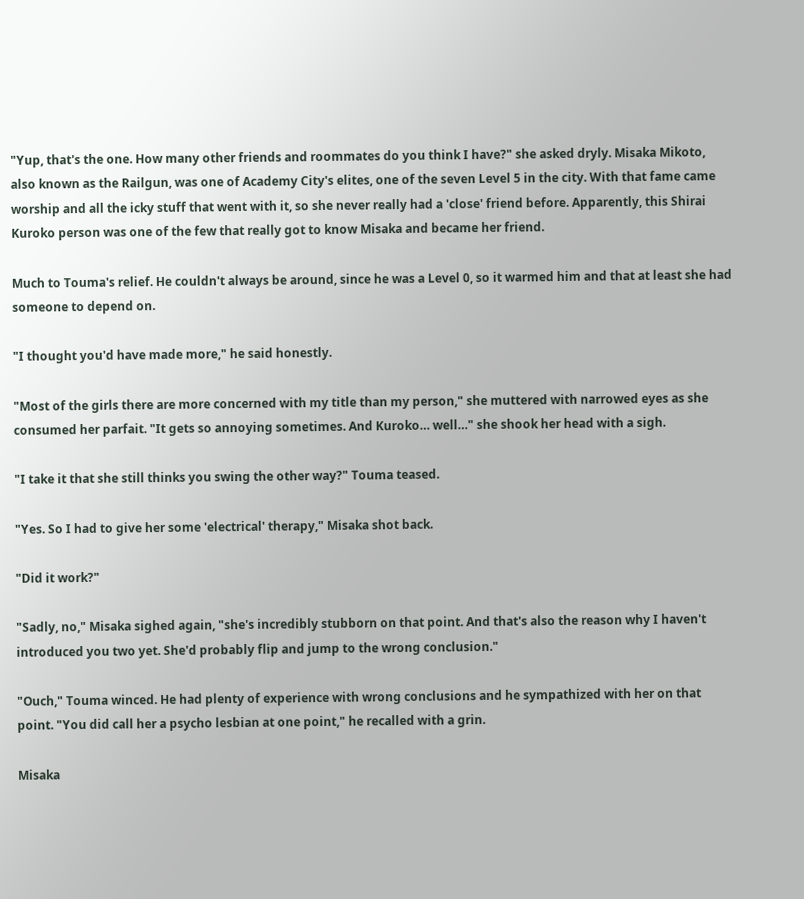"Yup, that's the one. How many other friends and roommates do you think I have?" she asked dryly. Misaka Mikoto, also known as the Railgun, was one of Academy City's elites, one of the seven Level 5 in the city. With that fame came worship and all the icky stuff that went with it, so she never really had a 'close' friend before. Apparently, this Shirai Kuroko person was one of the few that really got to know Misaka and became her friend.

Much to Touma's relief. He couldn't always be around, since he was a Level 0, so it warmed him and that at least she had someone to depend on.

"I thought you'd have made more," he said honestly.

"Most of the girls there are more concerned with my title than my person," she muttered with narrowed eyes as she consumed her parfait. "It gets so annoying sometimes. And Kuroko… well…" she shook her head with a sigh.

"I take it that she still thinks you swing the other way?" Touma teased.

"Yes. So I had to give her some 'electrical' therapy," Misaka shot back.

"Did it work?"

"Sadly, no," Misaka sighed again, "she's incredibly stubborn on that point. And that's also the reason why I haven't introduced you two yet. She'd probably flip and jump to the wrong conclusion."

"Ouch," Touma winced. He had plenty of experience with wrong conclusions and he sympathized with her on that point. "You did call her a psycho lesbian at one point," he recalled with a grin.

Misaka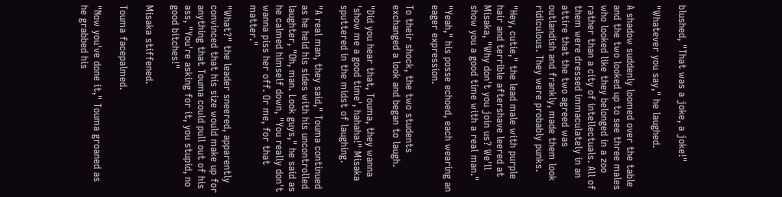blushed, "That was a joke, a joke!"

"Whatever you say," he laughed.

A shadow suddenly loomed over the table and the two looked up to see three males who looked like they belonged in a zoo rather than a city of intellectuals. All of them were dressed immaculately in an attire that the two agreed was outlandish and frankly, made them look ridiculous. They were probably punks.

"Hey, cutie," the lead male with purple hair and terrible aftershave leered at Misaka, "Why don't you join us? We'll show you a good time with a real man."

"Yeah," his posse echoed, each wearing an eager expression.

To their shock, the two students exchanged a look and began to laugh.

"Did you hear that, Touma, they wanna 'show me a good time', hahaha!" Misaka sputtered in the midst of laughing.

"A real man, they said," Touma continued as he held his sides with his uncontrolled laughter, "Oh, man. Look guys," he said as he calmed himself down, "You really don't wanna piss her off. Or me, for that matter."

"What?" the leader sneered, apparently convinced that his size would make up for anything that Touma could pull out of his ass, "You're asking for it, you stupid, no good bitches!"

Misaka stiffened.

Touma facepalmed.

"Now you've done it," Touma groaned as he grabbed his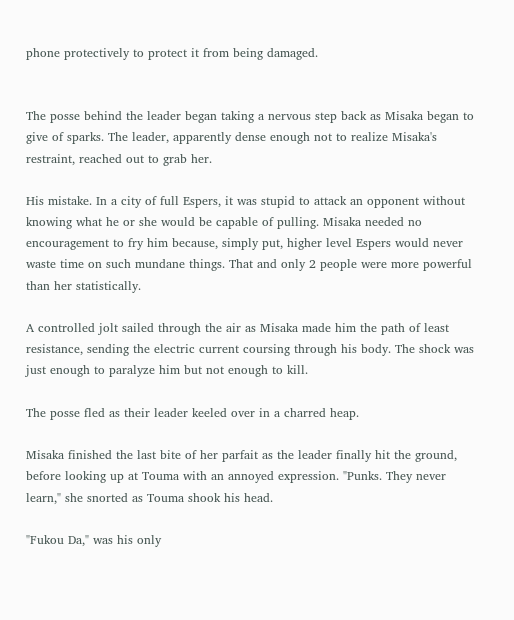phone protectively to protect it from being damaged.


The posse behind the leader began taking a nervous step back as Misaka began to give of sparks. The leader, apparently dense enough not to realize Misaka's restraint, reached out to grab her.

His mistake. In a city of full Espers, it was stupid to attack an opponent without knowing what he or she would be capable of pulling. Misaka needed no encouragement to fry him because, simply put, higher level Espers would never waste time on such mundane things. That and only 2 people were more powerful than her statistically.

A controlled jolt sailed through the air as Misaka made him the path of least resistance, sending the electric current coursing through his body. The shock was just enough to paralyze him but not enough to kill.

The posse fled as their leader keeled over in a charred heap.

Misaka finished the last bite of her parfait as the leader finally hit the ground, before looking up at Touma with an annoyed expression. "Punks. They never learn," she snorted as Touma shook his head.

"Fukou Da," was his only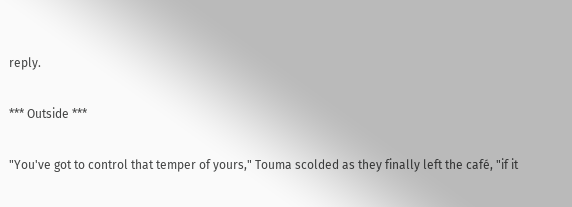reply.

*** Outside ***

"You've got to control that temper of yours," Touma scolded as they finally left the café, "if it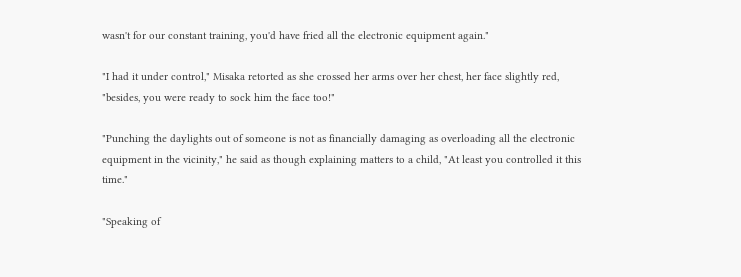wasn't for our constant training, you'd have fried all the electronic equipment again."

"I had it under control," Misaka retorted as she crossed her arms over her chest, her face slightly red, "besides, you were ready to sock him the face too!"

"Punching the daylights out of someone is not as financially damaging as overloading all the electronic equipment in the vicinity," he said as though explaining matters to a child, "At least you controlled it this time."

"Speaking of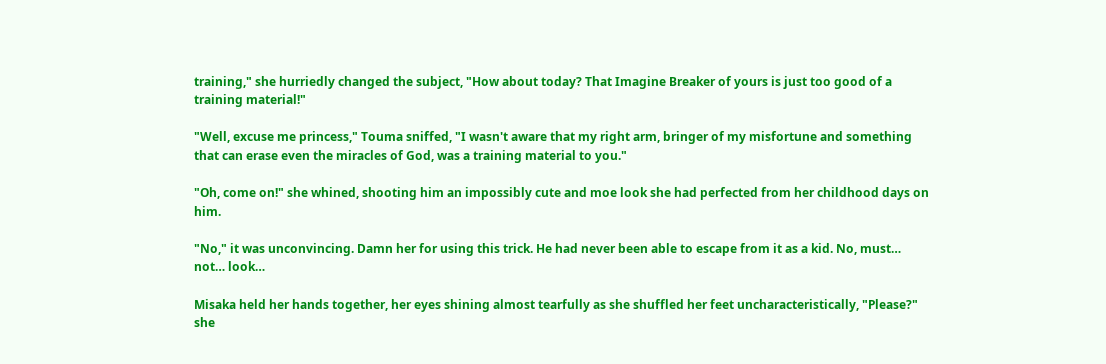training," she hurriedly changed the subject, "How about today? That Imagine Breaker of yours is just too good of a training material!"

"Well, excuse me princess," Touma sniffed, "I wasn't aware that my right arm, bringer of my misfortune and something that can erase even the miracles of God, was a training material to you."

"Oh, come on!" she whined, shooting him an impossibly cute and moe look she had perfected from her childhood days on him.

"No," it was unconvincing. Damn her for using this trick. He had never been able to escape from it as a kid. No, must… not… look…

Misaka held her hands together, her eyes shining almost tearfully as she shuffled her feet uncharacteristically, "Please?" she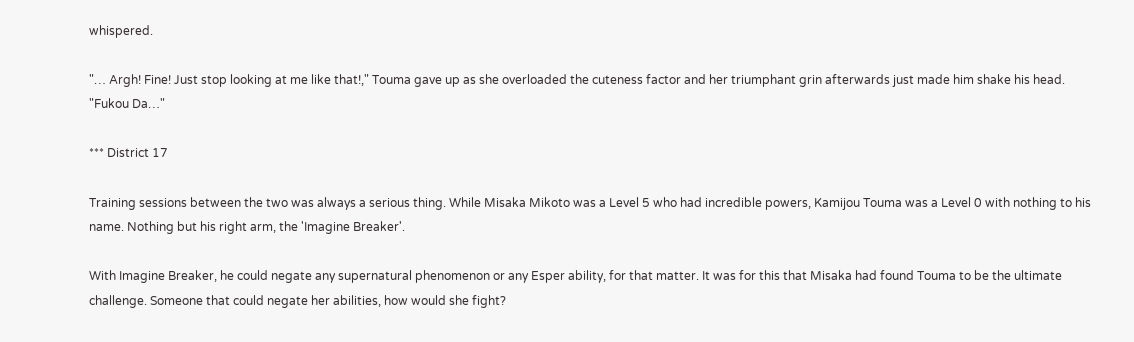whispered.

"… Argh! Fine! Just stop looking at me like that!," Touma gave up as she overloaded the cuteness factor and her triumphant grin afterwards just made him shake his head. "Fukou Da…"

*** District 17

Training sessions between the two was always a serious thing. While Misaka Mikoto was a Level 5 who had incredible powers, Kamijou Touma was a Level 0 with nothing to his name. Nothing but his right arm, the 'Imagine Breaker'.

With Imagine Breaker, he could negate any supernatural phenomenon or any Esper ability, for that matter. It was for this that Misaka had found Touma to be the ultimate challenge. Someone that could negate her abilities, how would she fight?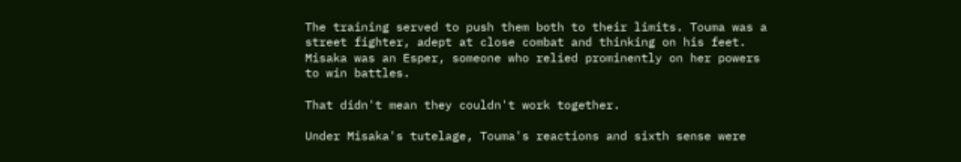The training served to push them both to their limits. Touma was a street fighter, adept at close combat and thinking on his feet. Misaka was an Esper, someone who relied prominently on her powers to win battles.

That didn't mean they couldn't work together.

Under Misaka's tutelage, Touma's reactions and sixth sense were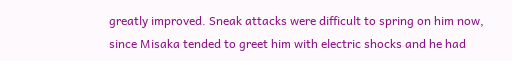greatly improved. Sneak attacks were difficult to spring on him now, since Misaka tended to greet him with electric shocks and he had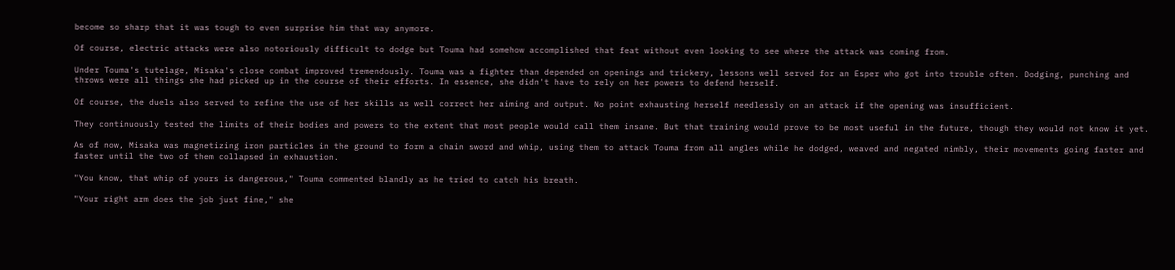become so sharp that it was tough to even surprise him that way anymore.

Of course, electric attacks were also notoriously difficult to dodge but Touma had somehow accomplished that feat without even looking to see where the attack was coming from.

Under Touma's tutelage, Misaka's close combat improved tremendously. Touma was a fighter than depended on openings and trickery, lessons well served for an Esper who got into trouble often. Dodging, punching and throws were all things she had picked up in the course of their efforts. In essence, she didn't have to rely on her powers to defend herself.

Of course, the duels also served to refine the use of her skills as well correct her aiming and output. No point exhausting herself needlessly on an attack if the opening was insufficient.

They continuously tested the limits of their bodies and powers to the extent that most people would call them insane. But that training would prove to be most useful in the future, though they would not know it yet.

As of now, Misaka was magnetizing iron particles in the ground to form a chain sword and whip, using them to attack Touma from all angles while he dodged, weaved and negated nimbly, their movements going faster and faster until the two of them collapsed in exhaustion.

"You know, that whip of yours is dangerous," Touma commented blandly as he tried to catch his breath.

"Your right arm does the job just fine," she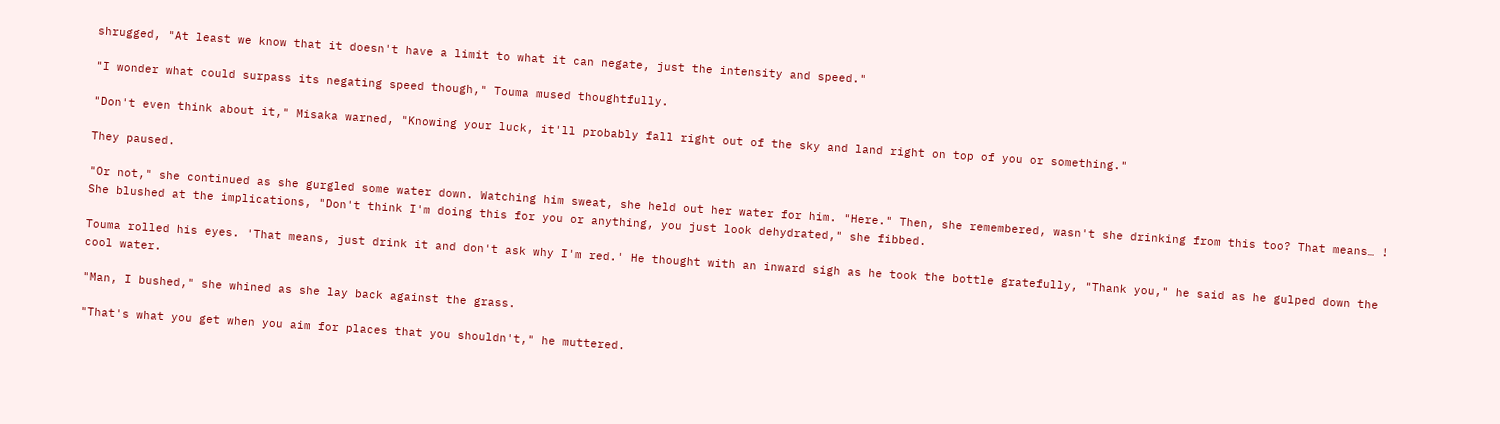shrugged, "At least we know that it doesn't have a limit to what it can negate, just the intensity and speed."

"I wonder what could surpass its negating speed though," Touma mused thoughtfully.

"Don't even think about it," Misaka warned, "Knowing your luck, it'll probably fall right out of the sky and land right on top of you or something."

They paused.

"Or not," she continued as she gurgled some water down. Watching him sweat, she held out her water for him. "Here." Then, she remembered, wasn't she drinking from this too? That means… ! She blushed at the implications, "Don't think I'm doing this for you or anything, you just look dehydrated," she fibbed.

Touma rolled his eyes. 'That means, just drink it and don't ask why I'm red.' He thought with an inward sigh as he took the bottle gratefully, "Thank you," he said as he gulped down the cool water.

"Man, I bushed," she whined as she lay back against the grass.

"That's what you get when you aim for places that you shouldn't," he muttered.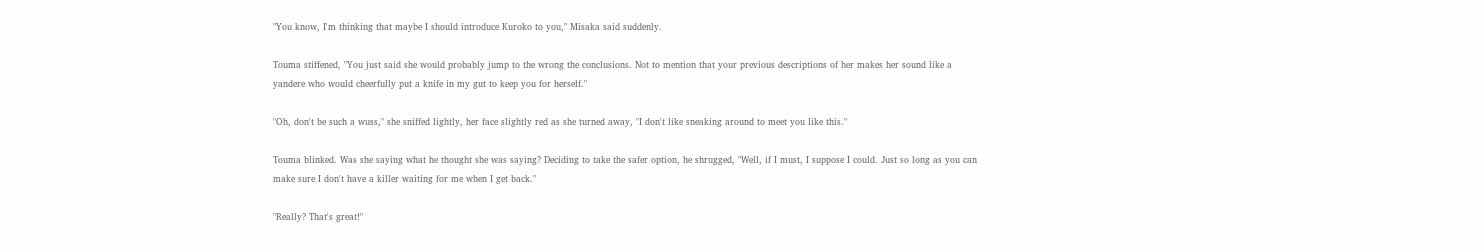"You know, I'm thinking that maybe I should introduce Kuroko to you," Misaka said suddenly.

Touma stiffened, "You just said she would probably jump to the wrong the conclusions. Not to mention that your previous descriptions of her makes her sound like a yandere who would cheerfully put a knife in my gut to keep you for herself."

"Oh, don't be such a wuss," she sniffed lightly, her face slightly red as she turned away, "I don't like sneaking around to meet you like this."

Touma blinked. Was she saying what he thought she was saying? Deciding to take the safer option, he shrugged, "Well, if I must, I suppose I could. Just so long as you can make sure I don't have a killer waiting for me when I get back."

"Really? That's great!"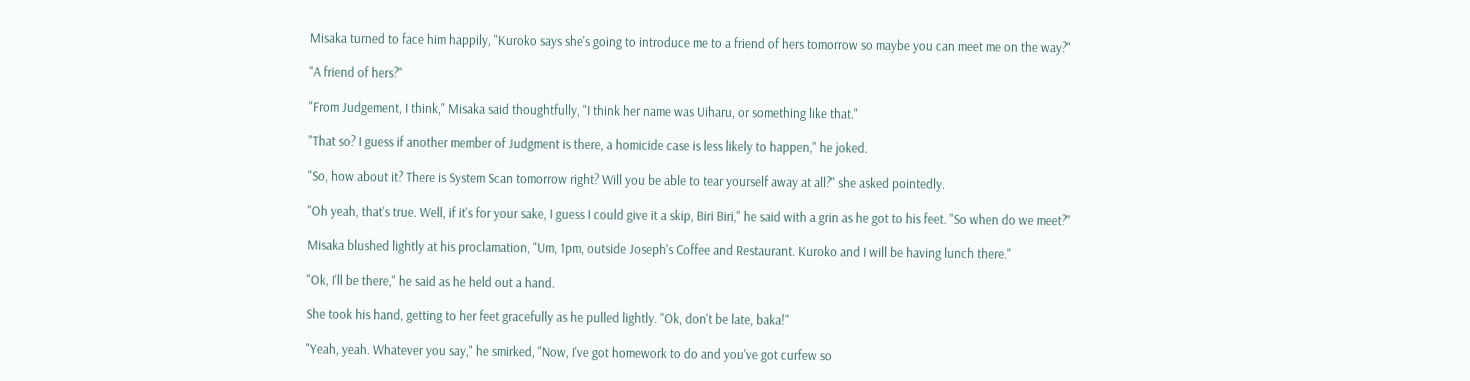Misaka turned to face him happily, "Kuroko says she's going to introduce me to a friend of hers tomorrow so maybe you can meet me on the way?"

"A friend of hers?"

"From Judgement, I think," Misaka said thoughtfully, "I think her name was Uiharu, or something like that."

"That so? I guess if another member of Judgment is there, a homicide case is less likely to happen," he joked.

"So, how about it? There is System Scan tomorrow right? Will you be able to tear yourself away at all?" she asked pointedly.

"Oh yeah, that's true. Well, if it's for your sake, I guess I could give it a skip, Biri Biri," he said with a grin as he got to his feet. "So when do we meet?"

Misaka blushed lightly at his proclamation, "Um, 1pm, outside Joseph's Coffee and Restaurant. Kuroko and I will be having lunch there."

"Ok, I'll be there," he said as he held out a hand.

She took his hand, getting to her feet gracefully as he pulled lightly. "Ok, don't be late, baka!"

"Yeah, yeah. Whatever you say," he smirked, "Now, I've got homework to do and you've got curfew so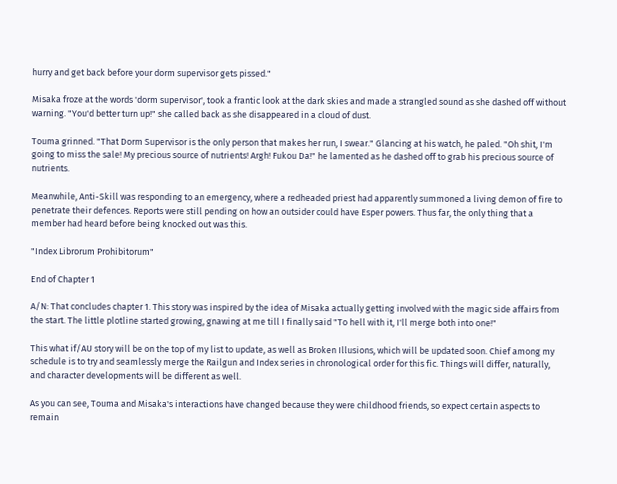hurry and get back before your dorm supervisor gets pissed."

Misaka froze at the words 'dorm supervisor', took a frantic look at the dark skies and made a strangled sound as she dashed off without warning. "You'd better turn up!" she called back as she disappeared in a cloud of dust.

Touma grinned. "That Dorm Supervisor is the only person that makes her run, I swear." Glancing at his watch, he paled. "Oh shit, I'm going to miss the sale! My precious source of nutrients! Argh! Fukou Da!" he lamented as he dashed off to grab his precious source of nutrients.

Meanwhile, Anti-Skill was responding to an emergency, where a redheaded priest had apparently summoned a living demon of fire to penetrate their defences. Reports were still pending on how an outsider could have Esper powers. Thus far, the only thing that a member had heard before being knocked out was this.

"Index Librorum Prohibitorum"

End of Chapter 1

A/N: That concludes chapter 1. This story was inspired by the idea of Misaka actually getting involved with the magic side affairs from the start. The little plotline started growing, gnawing at me till I finally said "To hell with it, I'll merge both into one!"

This what if/AU story will be on the top of my list to update, as well as Broken Illusions, which will be updated soon. Chief among my schedule is to try and seamlessly merge the Railgun and Index series in chronological order for this fic. Things will differ, naturally, and character developments will be different as well.

As you can see, Touma and Misaka's interactions have changed because they were childhood friends, so expect certain aspects to remain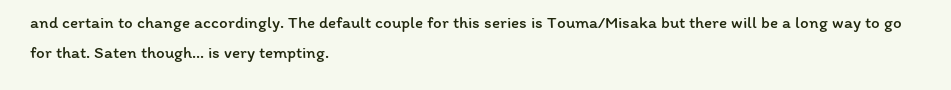and certain to change accordingly. The default couple for this series is Touma/Misaka but there will be a long way to go for that. Saten though… is very tempting.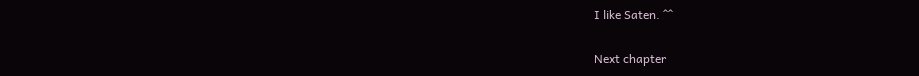I like Saten. ^^

Next chapter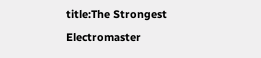title:The Strongest Electromaster